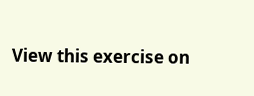View this exercise on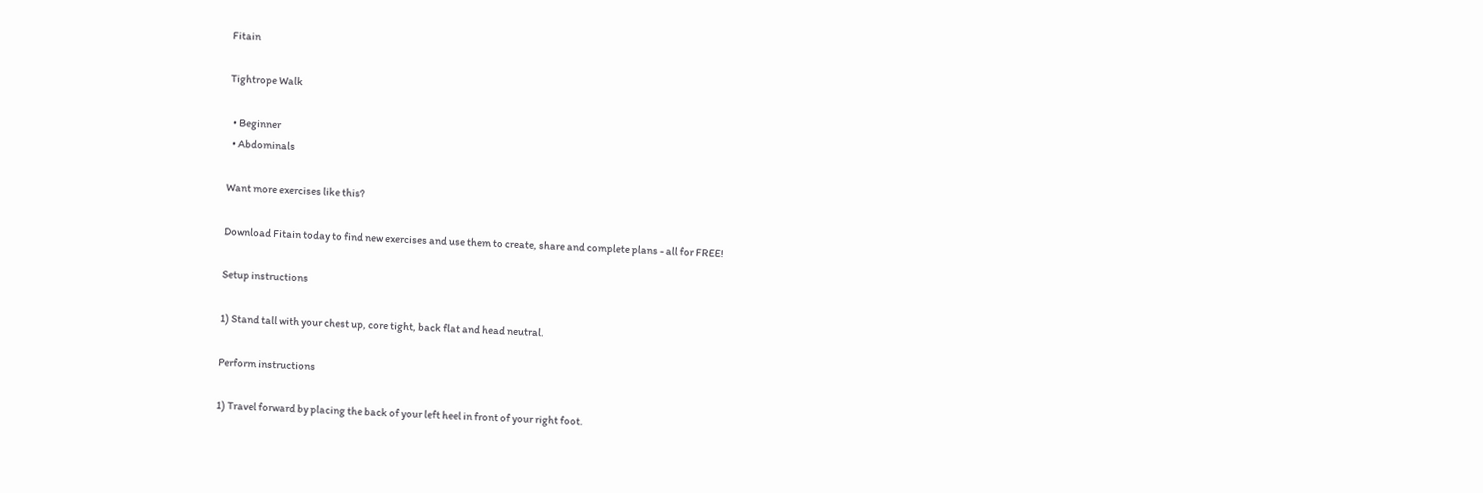Fitain

Tightrope Walk

  • Beginner
  • Abdominals

Want more exercises like this?

Download Fitain today to find new exercises and use them to create, share and complete plans - all for FREE!

Setup instructions

1) Stand tall with your chest up, core tight, back flat and head neutral.

Perform instructions

1) Travel forward by placing the back of your left heel in front of your right foot.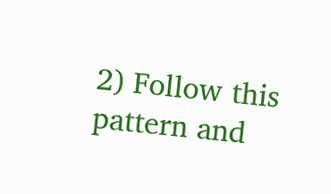2) Follow this pattern and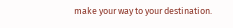make your way to your destination.